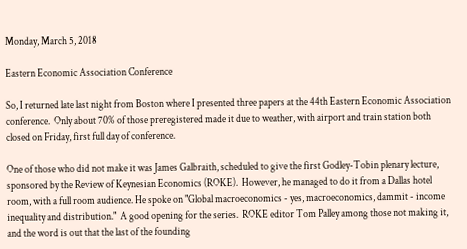Monday, March 5, 2018

Eastern Economic Association Conference

So, I returned late last night from Boston where I presented three papers at the 44th Eastern Economic Association conference.  Only about 70% of those preregistered made it due to weather, with airport and train station both closed on Friday, first full day of conference.

One of those who did not make it was James Galbraith, scheduled to give the first Godley-Tobin plenary lecture, sponsored by the Review of Keynesian Economics (ROKE).  However, he managed to do it from a Dallas hotel room, with a full room audience. He spoke on "Global macroeconomics - yes, macroeconomics, dammit - income inequality and distribution."  A good opening for the series.  ROKE editor Tom Palley among those not making it, and the word is out that the last of the founding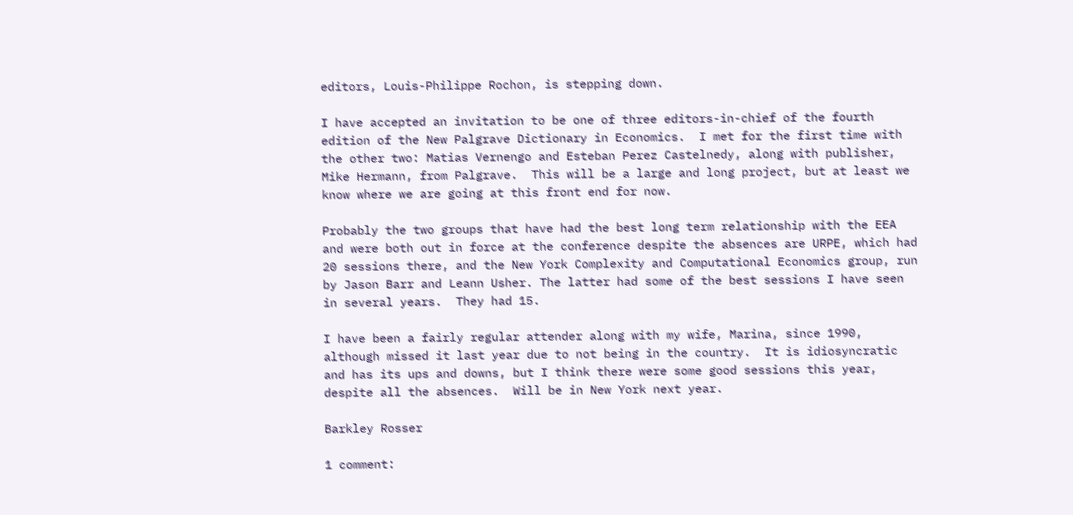editors, Louis-Philippe Rochon, is stepping down.

I have accepted an invitation to be one of three editors-in-chief of the fourth edition of the New Palgrave Dictionary in Economics.  I met for the first time with the other two: Matias Vernengo and Esteban Perez Castelnedy, along with publisher, Mike Hermann, from Palgrave.  This will be a large and long project, but at least we know where we are going at this front end for now.

Probably the two groups that have had the best long term relationship with the EEA and were both out in force at the conference despite the absences are URPE, which had 20 sessions there, and the New York Complexity and Computational Economics group, run by Jason Barr and Leann Usher. The latter had some of the best sessions I have seen in several years.  They had 15.

I have been a fairly regular attender along with my wife, Marina, since 1990, although missed it last year due to not being in the country.  It is idiosyncratic and has its ups and downs, but I think there were some good sessions this year, despite all the absences.  Will be in New York next year.

Barkley Rosser

1 comment: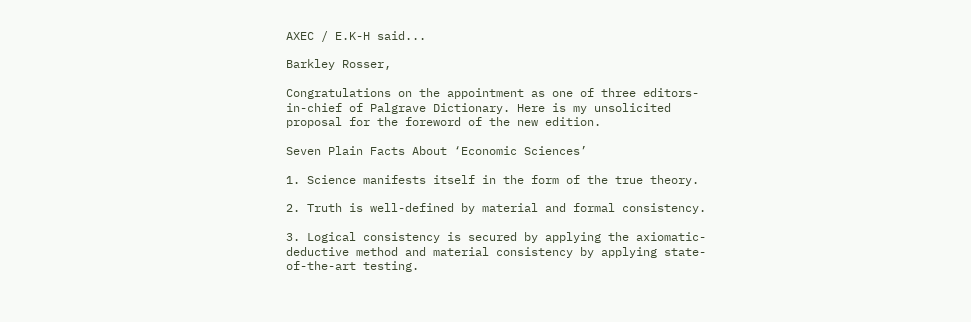AXEC / E.K-H said...

Barkley Rosser,

Congratulations on the appointment as one of three editors-in-chief of Palgrave Dictionary. Here is my unsolicited proposal for the foreword of the new edition.

Seven Plain Facts About ‘Economic Sciences’

1. Science manifests itself in the form of the true theory.

2. Truth is well-defined by material and formal consistency.

3. Logical consistency is secured by applying the axiomatic-deductive method and material consistency by applying state-of-the-art testing.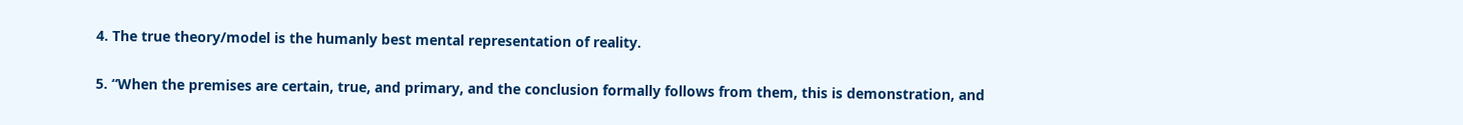4. The true theory/model is the humanly best mental representation of reality.

5. “When the premises are certain, true, and primary, and the conclusion formally follows from them, this is demonstration, and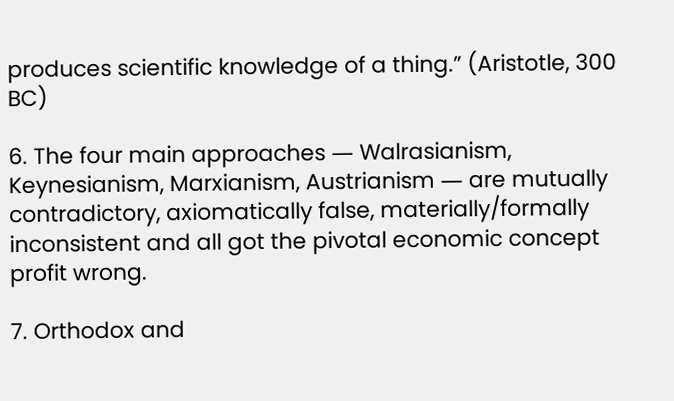produces scientific knowledge of a thing.” (Aristotle, 300 BC)

6. The four main approaches ― Walrasianism, Keynesianism, Marxianism, Austrianism ― are mutually contradictory, axiomatically false, materially/formally inconsistent and all got the pivotal economic concept profit wrong.

7. Orthodox and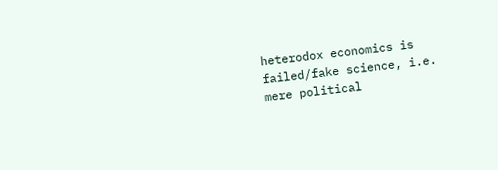heterodox economics is failed/fake science, i.e. mere political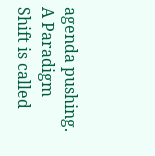agenda pushing. A Paradigm Shift is called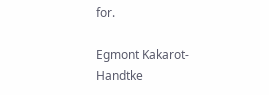for.

Egmont Kakarot-Handtke